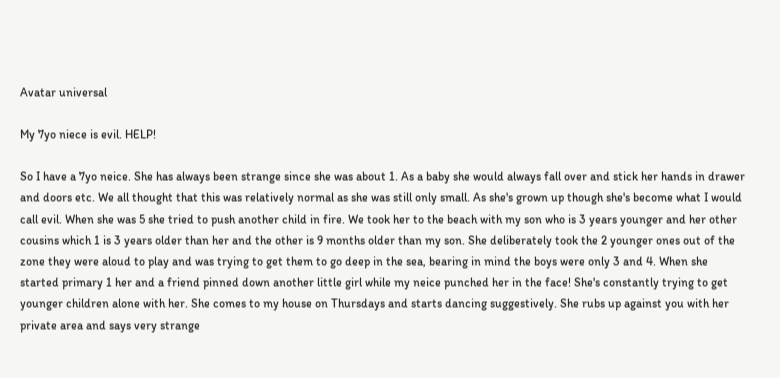Avatar universal

My 7yo niece is evil. HELP!

So I have a 7yo neice. She has always been strange since she was about 1. As a baby she would always fall over and stick her hands in drawer and doors etc. We all thought that this was relatively normal as she was still only small. As she's grown up though she's become what I would call evil. When she was 5 she tried to push another child in fire. We took her to the beach with my son who is 3 years younger and her other cousins which 1 is 3 years older than her and the other is 9 months older than my son. She deliberately took the 2 younger ones out of the zone they were aloud to play and was trying to get them to go deep in the sea, bearing in mind the boys were only 3 and 4. When she started primary 1 her and a friend pinned down another little girl while my neice punched her in the face! She's constantly trying to get younger children alone with her. She comes to my house on Thursdays and starts dancing suggestively. She rubs up against you with her private area and says very strange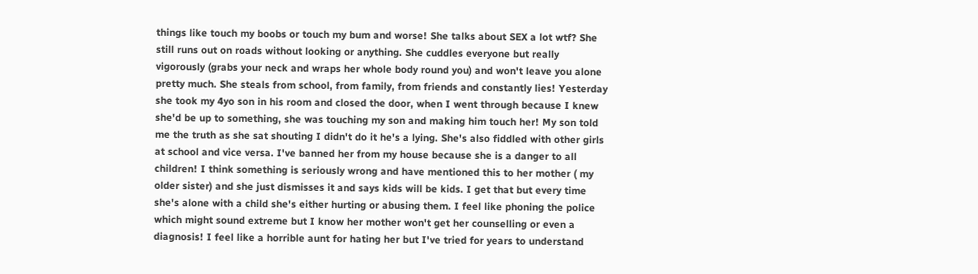things like touch my boobs or touch my bum and worse! She talks about SEX a lot wtf? She still runs out on roads without looking or anything. She cuddles everyone but really vigorously (grabs your neck and wraps her whole body round you) and won't leave you alone pretty much. She steals from school, from family, from friends and constantly lies! Yesterday she took my 4yo son in his room and closed the door, when I went through because I knew she'd be up to something, she was touching my son and making him touch her! My son told me the truth as she sat shouting I didn't do it he's a lying. She's also fiddled with other girls at school and vice versa. I've banned her from my house because she is a danger to all children! I think something is seriously wrong and have mentioned this to her mother ( my older sister) and she just dismisses it and says kids will be kids. I get that but every time she's alone with a child she's either hurting or abusing them. I feel like phoning the police which might sound extreme but I know her mother won't get her counselling or even a diagnosis! I feel like a horrible aunt for hating her but I've tried for years to understand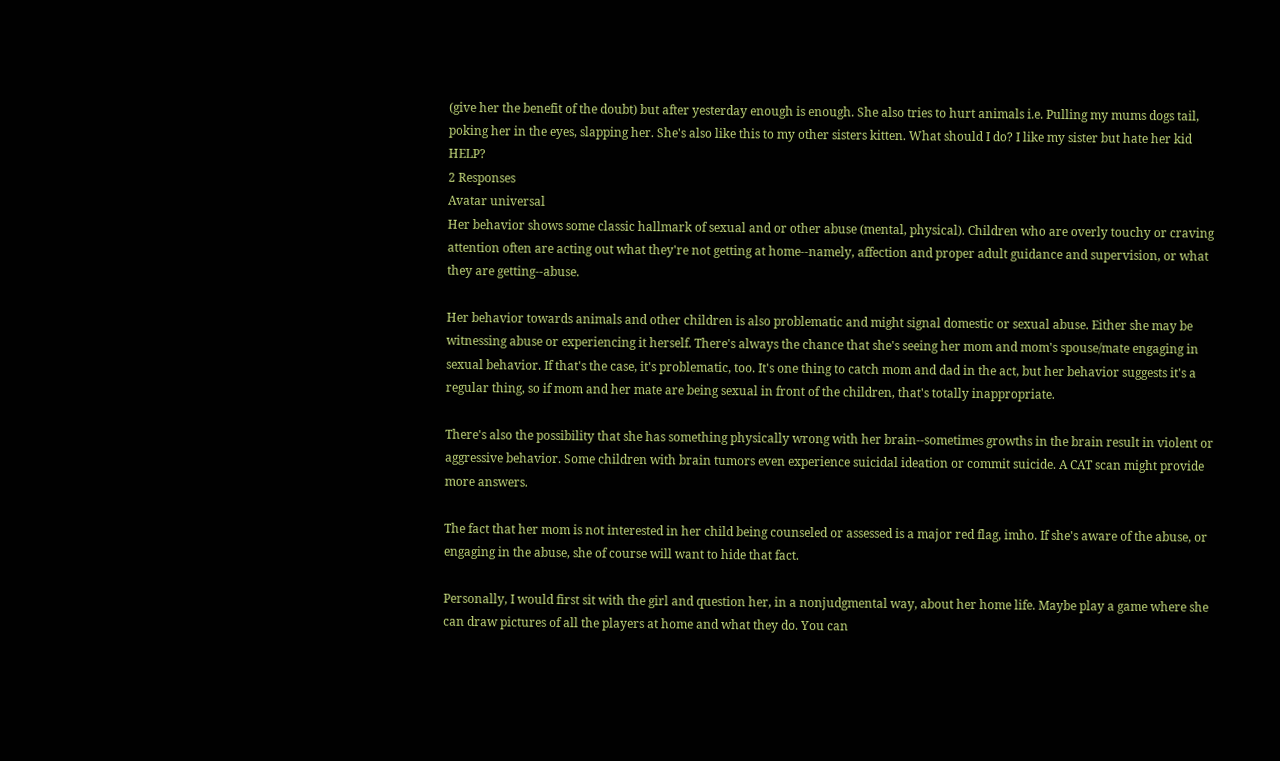(give her the benefit of the doubt) but after yesterday enough is enough. She also tries to hurt animals i.e. Pulling my mums dogs tail, poking her in the eyes, slapping her. She's also like this to my other sisters kitten. What should I do? I like my sister but hate her kid HELP?
2 Responses
Avatar universal
Her behavior shows some classic hallmark of sexual and or other abuse (mental, physical). Children who are overly touchy or craving attention often are acting out what they're not getting at home--namely, affection and proper adult guidance and supervision, or what they are getting--abuse.

Her behavior towards animals and other children is also problematic and might signal domestic or sexual abuse. Either she may be witnessing abuse or experiencing it herself. There's always the chance that she's seeing her mom and mom's spouse/mate engaging in sexual behavior. If that's the case, it's problematic, too. It's one thing to catch mom and dad in the act, but her behavior suggests it's a regular thing, so if mom and her mate are being sexual in front of the children, that's totally inappropriate.

There's also the possibility that she has something physically wrong with her brain--sometimes growths in the brain result in violent or aggressive behavior. Some children with brain tumors even experience suicidal ideation or commit suicide. A CAT scan might provide more answers.

The fact that her mom is not interested in her child being counseled or assessed is a major red flag, imho. If she's aware of the abuse, or engaging in the abuse, she of course will want to hide that fact.

Personally, I would first sit with the girl and question her, in a nonjudgmental way, about her home life. Maybe play a game where she can draw pictures of all the players at home and what they do. You can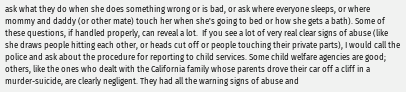ask what they do when she does something wrong or is bad, or ask where everyone sleeps, or where mommy and daddy (or other mate) touch her when she's going to bed or how she gets a bath). Some of these questions, if handled properly, can reveal a lot.  If you see a lot of very real clear signs of abuse (like she draws people hitting each other, or heads cut off or people touching their private parts), I would call the police and ask about the procedure for reporting to child services. Some child welfare agencies are good; others, like the ones who dealt with the California family whose parents drove their car off a cliff in a murder-suicide, are clearly negligent. They had all the warning signs of abuse and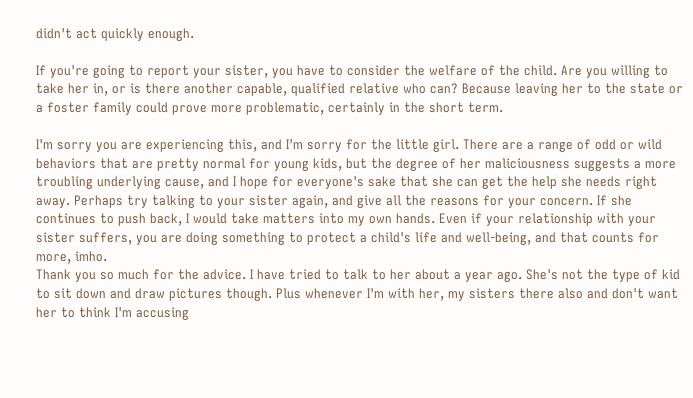didn't act quickly enough.

If you're going to report your sister, you have to consider the welfare of the child. Are you willing to take her in, or is there another capable, qualified relative who can? Because leaving her to the state or a foster family could prove more problematic, certainly in the short term.

I'm sorry you are experiencing this, and I'm sorry for the little girl. There are a range of odd or wild behaviors that are pretty normal for young kids, but the degree of her maliciousness suggests a more troubling underlying cause, and I hope for everyone's sake that she can get the help she needs right away. Perhaps try talking to your sister again, and give all the reasons for your concern. If she continues to push back, I would take matters into my own hands. Even if your relationship with your sister suffers, you are doing something to protect a child's life and well-being, and that counts for more, imho.
Thank you so much for the advice. I have tried to talk to her about a year ago. She's not the type of kid to sit down and draw pictures though. Plus whenever I'm with her, my sisters there also and don't want her to think I'm accusing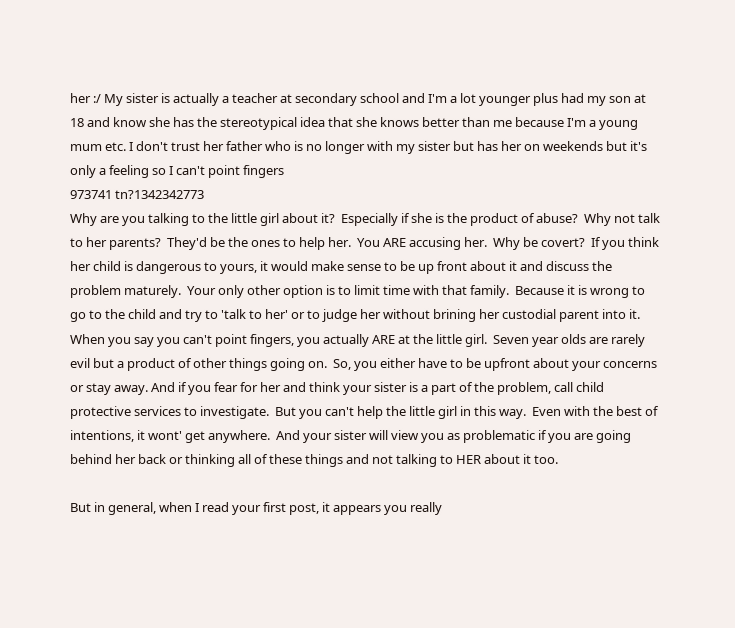her :/ My sister is actually a teacher at secondary school and I'm a lot younger plus had my son at 18 and know she has the stereotypical idea that she knows better than me because I'm a young mum etc. I don't trust her father who is no longer with my sister but has her on weekends but it's only a feeling so I can't point fingers
973741 tn?1342342773
Why are you talking to the little girl about it?  Especially if she is the product of abuse?  Why not talk to her parents?  They'd be the ones to help her.  You ARE accusing her.  Why be covert?  If you think her child is dangerous to yours, it would make sense to be up front about it and discuss the problem maturely.  Your only other option is to limit time with that family.  Because it is wrong to go to the child and try to 'talk to her' or to judge her without brining her custodial parent into it.  When you say you can't point fingers, you actually ARE at the little girl.  Seven year olds are rarely evil but a product of other things going on.  So, you either have to be upfront about your concerns or stay away. And if you fear for her and think your sister is a part of the problem, call child protective services to investigate.  But you can't help the little girl in this way.  Even with the best of intentions, it wont' get anywhere.  And your sister will view you as problematic if you are going behind her back or thinking all of these things and not talking to HER about it too.

But in general, when I read your first post, it appears you really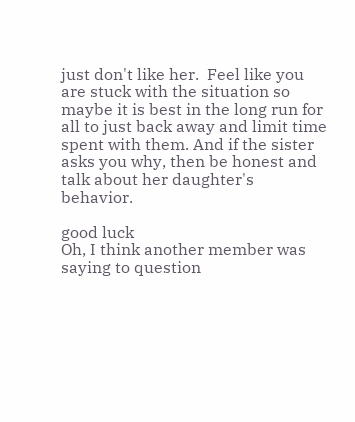just don't like her.  Feel like you are stuck with the situation so maybe it is best in the long run for all to just back away and limit time spent with them. And if the sister asks you why, then be honest and talk about her daughter's behavior.

good luck
Oh, I think another member was saying to question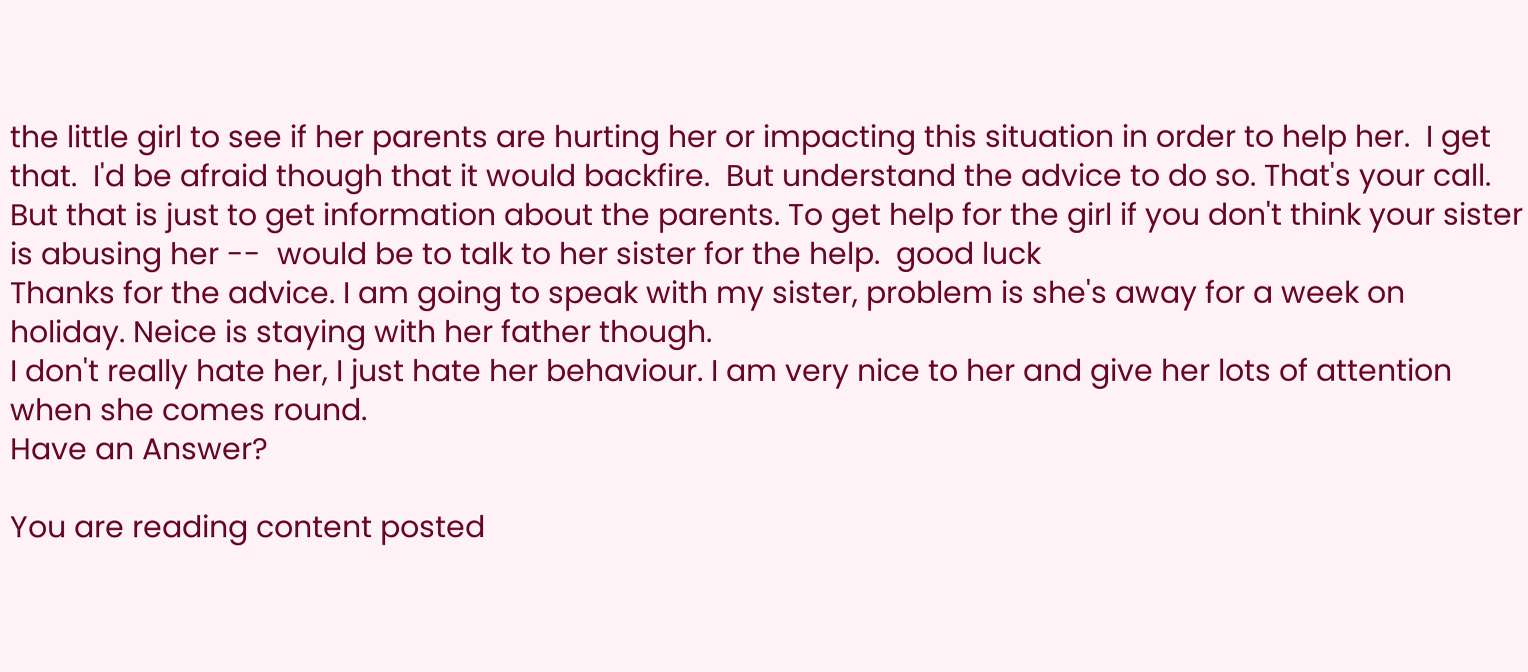the little girl to see if her parents are hurting her or impacting this situation in order to help her.  I get that.  I'd be afraid though that it would backfire.  But understand the advice to do so. That's your call. But that is just to get information about the parents. To get help for the girl if you don't think your sister is abusing her --  would be to talk to her sister for the help.  good luck
Thanks for the advice. I am going to speak with my sister, problem is she's away for a week on holiday. Neice is staying with her father though.
I don't really hate her, I just hate her behaviour. I am very nice to her and give her lots of attention when she comes round.
Have an Answer?

You are reading content posted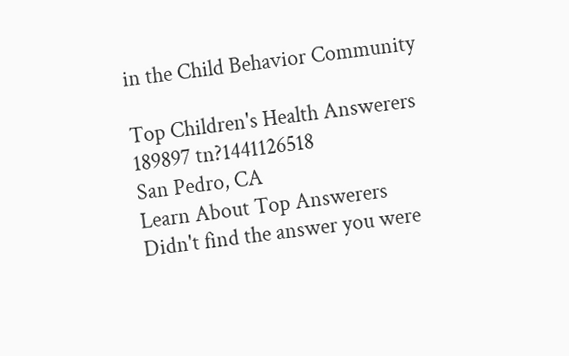in the Child Behavior Community

Top Children's Health Answerers
189897 tn?1441126518
San Pedro, CA
Learn About Top Answerers
Didn't find the answer you were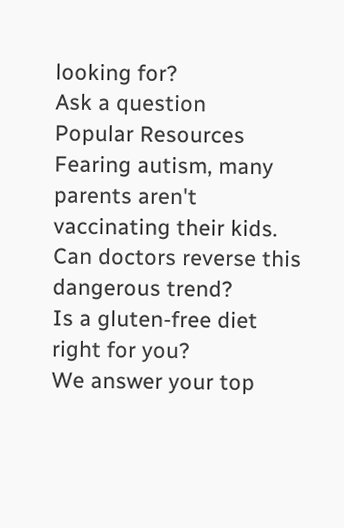looking for?
Ask a question
Popular Resources
Fearing autism, many parents aren't vaccinating their kids. Can doctors reverse this dangerous trend?
Is a gluten-free diet right for you?
We answer your top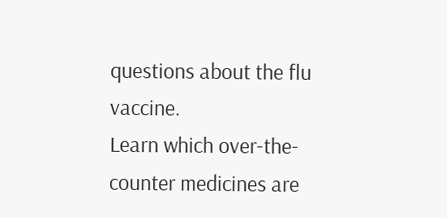questions about the flu vaccine.
Learn which over-the-counter medicines are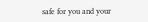safe for you and your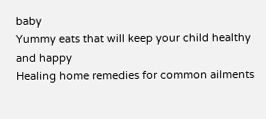baby
Yummy eats that will keep your child healthy and happy
Healing home remedies for common ailments